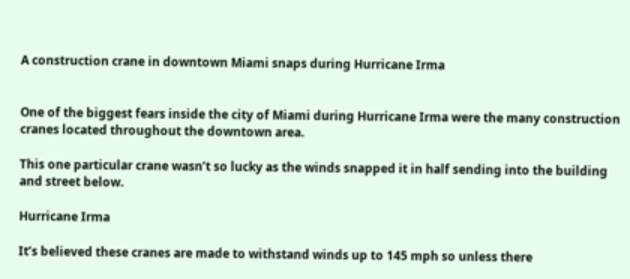A construction crane in downtown Miami snaps during Hurricane Irma


One of the biggest fears inside the city of Miami during Hurricane Irma were the many construction cranes located throughout the downtown area.

This one particular crane wasn’t so lucky as the winds snapped it in half sending into the building and street below.

Hurricane Irma

It’s believed these cranes are made to withstand winds up to 145 mph so unless there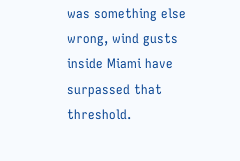was something else wrong, wind gusts inside Miami have surpassed that threshold.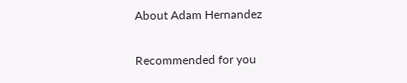About Adam Hernandez

Recommended for you